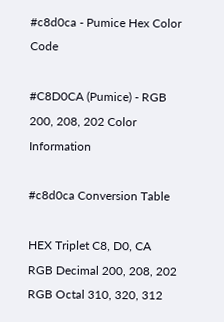#c8d0ca - Pumice Hex Color Code

#C8D0CA (Pumice) - RGB 200, 208, 202 Color Information

#c8d0ca Conversion Table

HEX Triplet C8, D0, CA
RGB Decimal 200, 208, 202
RGB Octal 310, 320, 312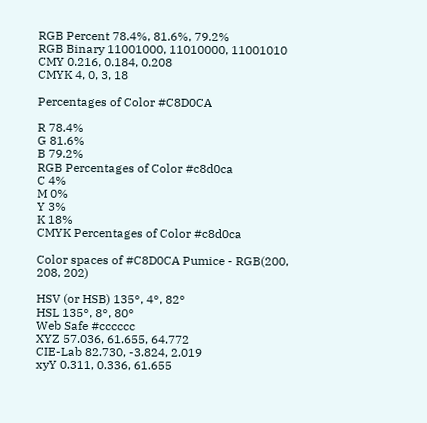RGB Percent 78.4%, 81.6%, 79.2%
RGB Binary 11001000, 11010000, 11001010
CMY 0.216, 0.184, 0.208
CMYK 4, 0, 3, 18

Percentages of Color #C8D0CA

R 78.4%
G 81.6%
B 79.2%
RGB Percentages of Color #c8d0ca
C 4%
M 0%
Y 3%
K 18%
CMYK Percentages of Color #c8d0ca

Color spaces of #C8D0CA Pumice - RGB(200, 208, 202)

HSV (or HSB) 135°, 4°, 82°
HSL 135°, 8°, 80°
Web Safe #cccccc
XYZ 57.036, 61.655, 64.772
CIE-Lab 82.730, -3.824, 2.019
xyY 0.311, 0.336, 61.655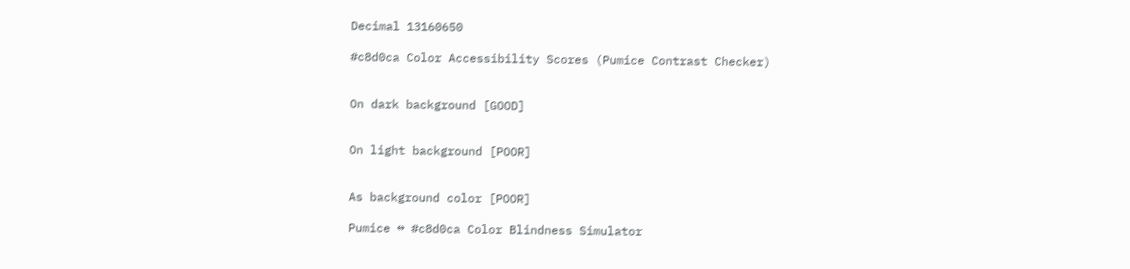Decimal 13160650

#c8d0ca Color Accessibility Scores (Pumice Contrast Checker)


On dark background [GOOD]


On light background [POOR]


As background color [POOR]

Pumice ↔ #c8d0ca Color Blindness Simulator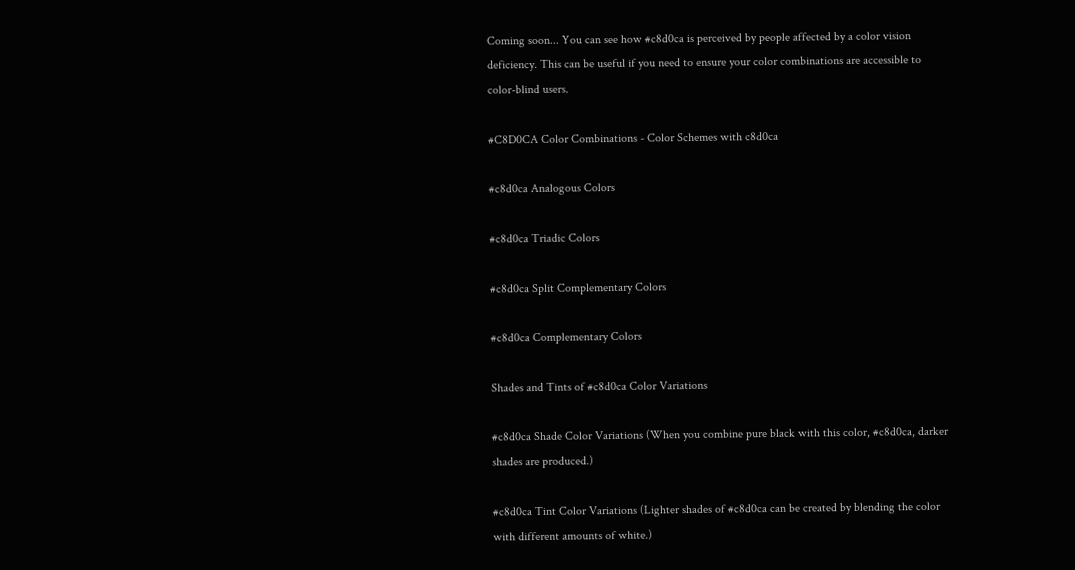Coming soon... You can see how #c8d0ca is perceived by people affected by a color vision deficiency. This can be useful if you need to ensure your color combinations are accessible to color-blind users.

#C8D0CA Color Combinations - Color Schemes with c8d0ca

#c8d0ca Analogous Colors

#c8d0ca Triadic Colors

#c8d0ca Split Complementary Colors

#c8d0ca Complementary Colors

Shades and Tints of #c8d0ca Color Variations

#c8d0ca Shade Color Variations (When you combine pure black with this color, #c8d0ca, darker shades are produced.)

#c8d0ca Tint Color Variations (Lighter shades of #c8d0ca can be created by blending the color with different amounts of white.)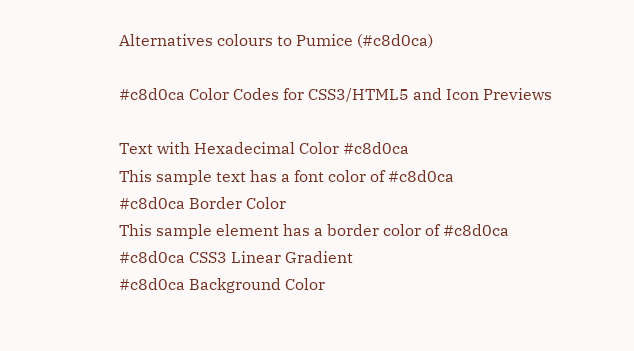Alternatives colours to Pumice (#c8d0ca)

#c8d0ca Color Codes for CSS3/HTML5 and Icon Previews

Text with Hexadecimal Color #c8d0ca
This sample text has a font color of #c8d0ca
#c8d0ca Border Color
This sample element has a border color of #c8d0ca
#c8d0ca CSS3 Linear Gradient
#c8d0ca Background Color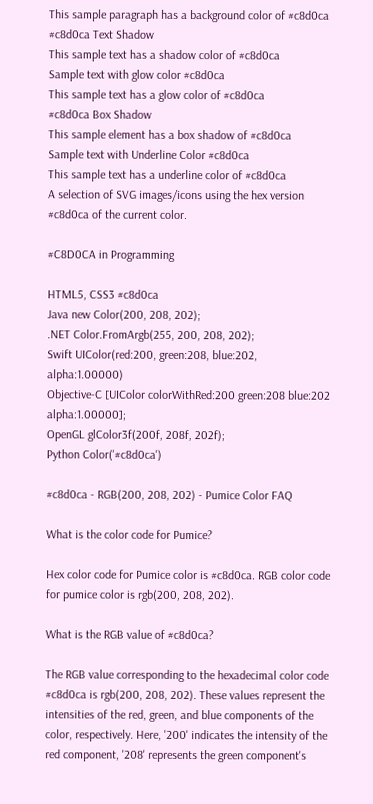This sample paragraph has a background color of #c8d0ca
#c8d0ca Text Shadow
This sample text has a shadow color of #c8d0ca
Sample text with glow color #c8d0ca
This sample text has a glow color of #c8d0ca
#c8d0ca Box Shadow
This sample element has a box shadow of #c8d0ca
Sample text with Underline Color #c8d0ca
This sample text has a underline color of #c8d0ca
A selection of SVG images/icons using the hex version #c8d0ca of the current color.

#C8D0CA in Programming

HTML5, CSS3 #c8d0ca
Java new Color(200, 208, 202);
.NET Color.FromArgb(255, 200, 208, 202);
Swift UIColor(red:200, green:208, blue:202, alpha:1.00000)
Objective-C [UIColor colorWithRed:200 green:208 blue:202 alpha:1.00000];
OpenGL glColor3f(200f, 208f, 202f);
Python Color('#c8d0ca')

#c8d0ca - RGB(200, 208, 202) - Pumice Color FAQ

What is the color code for Pumice?

Hex color code for Pumice color is #c8d0ca. RGB color code for pumice color is rgb(200, 208, 202).

What is the RGB value of #c8d0ca?

The RGB value corresponding to the hexadecimal color code #c8d0ca is rgb(200, 208, 202). These values represent the intensities of the red, green, and blue components of the color, respectively. Here, '200' indicates the intensity of the red component, '208' represents the green component's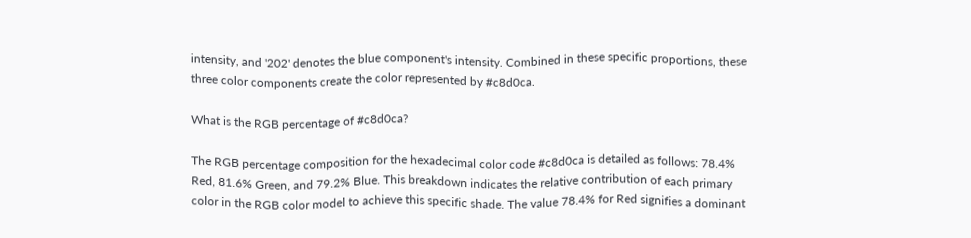intensity, and '202' denotes the blue component's intensity. Combined in these specific proportions, these three color components create the color represented by #c8d0ca.

What is the RGB percentage of #c8d0ca?

The RGB percentage composition for the hexadecimal color code #c8d0ca is detailed as follows: 78.4% Red, 81.6% Green, and 79.2% Blue. This breakdown indicates the relative contribution of each primary color in the RGB color model to achieve this specific shade. The value 78.4% for Red signifies a dominant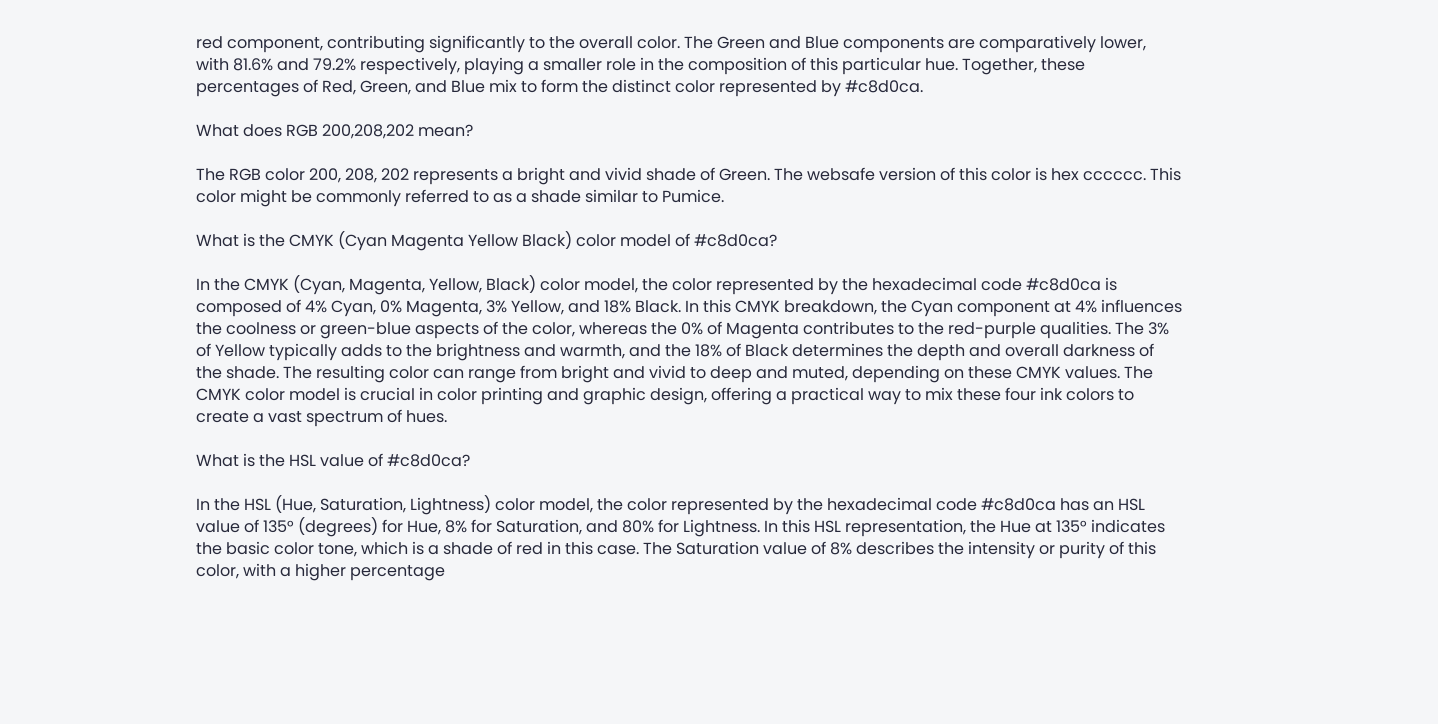red component, contributing significantly to the overall color. The Green and Blue components are comparatively lower, with 81.6% and 79.2% respectively, playing a smaller role in the composition of this particular hue. Together, these percentages of Red, Green, and Blue mix to form the distinct color represented by #c8d0ca.

What does RGB 200,208,202 mean?

The RGB color 200, 208, 202 represents a bright and vivid shade of Green. The websafe version of this color is hex cccccc. This color might be commonly referred to as a shade similar to Pumice.

What is the CMYK (Cyan Magenta Yellow Black) color model of #c8d0ca?

In the CMYK (Cyan, Magenta, Yellow, Black) color model, the color represented by the hexadecimal code #c8d0ca is composed of 4% Cyan, 0% Magenta, 3% Yellow, and 18% Black. In this CMYK breakdown, the Cyan component at 4% influences the coolness or green-blue aspects of the color, whereas the 0% of Magenta contributes to the red-purple qualities. The 3% of Yellow typically adds to the brightness and warmth, and the 18% of Black determines the depth and overall darkness of the shade. The resulting color can range from bright and vivid to deep and muted, depending on these CMYK values. The CMYK color model is crucial in color printing and graphic design, offering a practical way to mix these four ink colors to create a vast spectrum of hues.

What is the HSL value of #c8d0ca?

In the HSL (Hue, Saturation, Lightness) color model, the color represented by the hexadecimal code #c8d0ca has an HSL value of 135° (degrees) for Hue, 8% for Saturation, and 80% for Lightness. In this HSL representation, the Hue at 135° indicates the basic color tone, which is a shade of red in this case. The Saturation value of 8% describes the intensity or purity of this color, with a higher percentage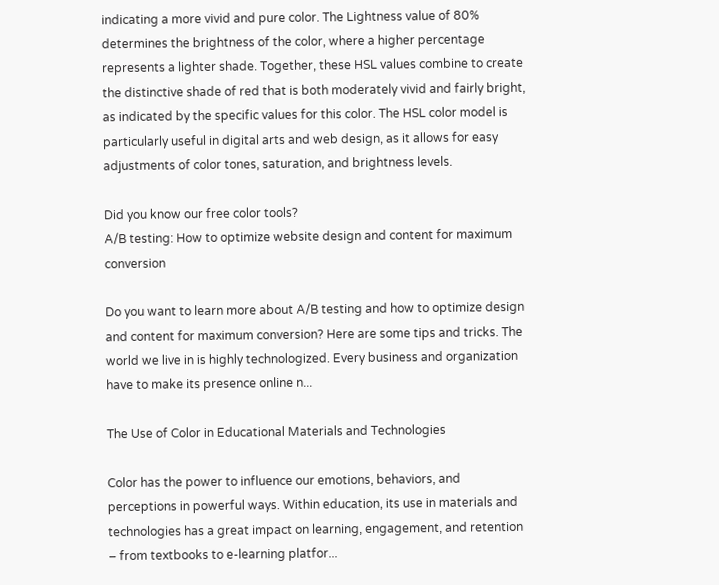indicating a more vivid and pure color. The Lightness value of 80% determines the brightness of the color, where a higher percentage represents a lighter shade. Together, these HSL values combine to create the distinctive shade of red that is both moderately vivid and fairly bright, as indicated by the specific values for this color. The HSL color model is particularly useful in digital arts and web design, as it allows for easy adjustments of color tones, saturation, and brightness levels.

Did you know our free color tools?
A/B testing: How to optimize website design and content for maximum conversion

Do you want to learn more about A/B testing and how to optimize design and content for maximum conversion? Here are some tips and tricks. The world we live in is highly technologized. Every business and organization have to make its presence online n...

The Use of Color in Educational Materials and Technologies

Color has the power to influence our emotions, behaviors, and perceptions in powerful ways. Within education, its use in materials and technologies has a great impact on learning, engagement, and retention – from textbooks to e-learning platfor...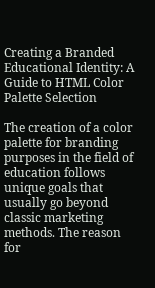Creating a Branded Educational Identity: A Guide to HTML Color Palette Selection

The creation of a color palette for branding purposes in the field of education follows unique goals that usually go beyond classic marketing methods. The reason for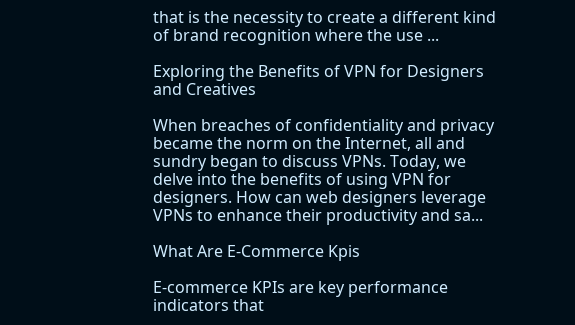that is the necessity to create a different kind of brand recognition where the use ...

Exploring the Benefits of VPN for Designers and Creatives

When breaches of confidentiality and privacy became the norm on the Internet, all and sundry began to discuss VPNs. Today, we delve into the benefits of using VPN for designers. How can web designers leverage VPNs to enhance their productivity and sa...

What Are E-Commerce Kpis

E-commerce KPIs are key performance indicators that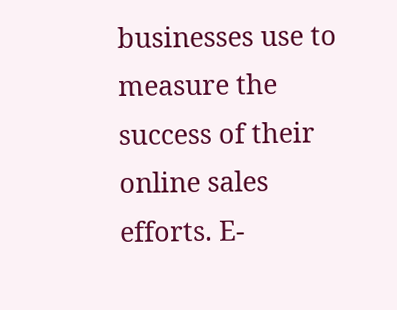businesses use to measure the success of their online sales efforts. E-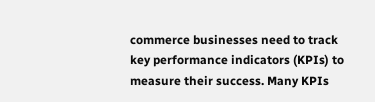commerce businesses need to track key performance indicators (KPIs) to measure their success. Many KPIs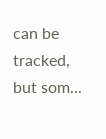can be tracked, but som...